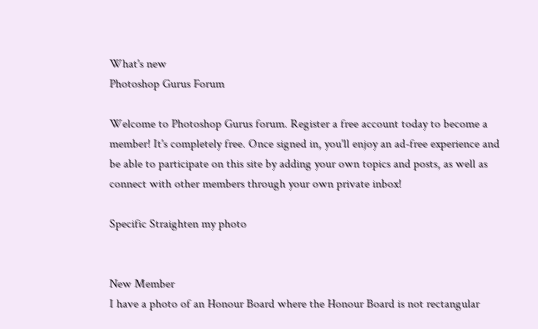What's new
Photoshop Gurus Forum

Welcome to Photoshop Gurus forum. Register a free account today to become a member! It's completely free. Once signed in, you'll enjoy an ad-free experience and be able to participate on this site by adding your own topics and posts, as well as connect with other members through your own private inbox!

Specific Straighten my photo


New Member
I have a photo of an Honour Board where the Honour Board is not rectangular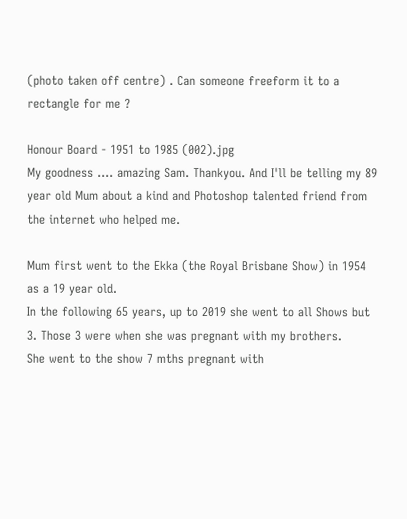(photo taken off centre) . Can someone freeform it to a rectangle for me ?

Honour Board - 1951 to 1985 (002).jpg
My goodness .... amazing Sam. Thankyou. And I'll be telling my 89 year old Mum about a kind and Photoshop talented friend from the internet who helped me.

Mum first went to the Ekka (the Royal Brisbane Show) in 1954 as a 19 year old.
In the following 65 years, up to 2019 she went to all Shows but 3. Those 3 were when she was pregnant with my brothers.
She went to the show 7 mths pregnant with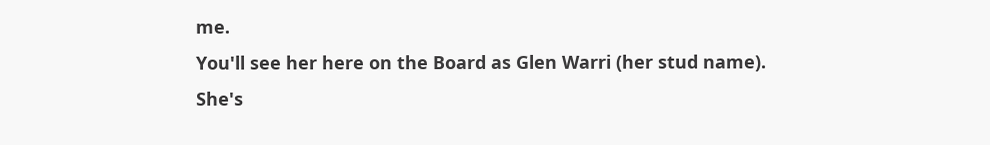me.
You'll see her here on the Board as Glen Warri (her stud name).
She's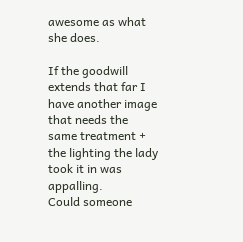awesome as what she does.

If the goodwill extends that far I have another image that needs the same treatment + the lighting the lady took it in was appalling.
Could someone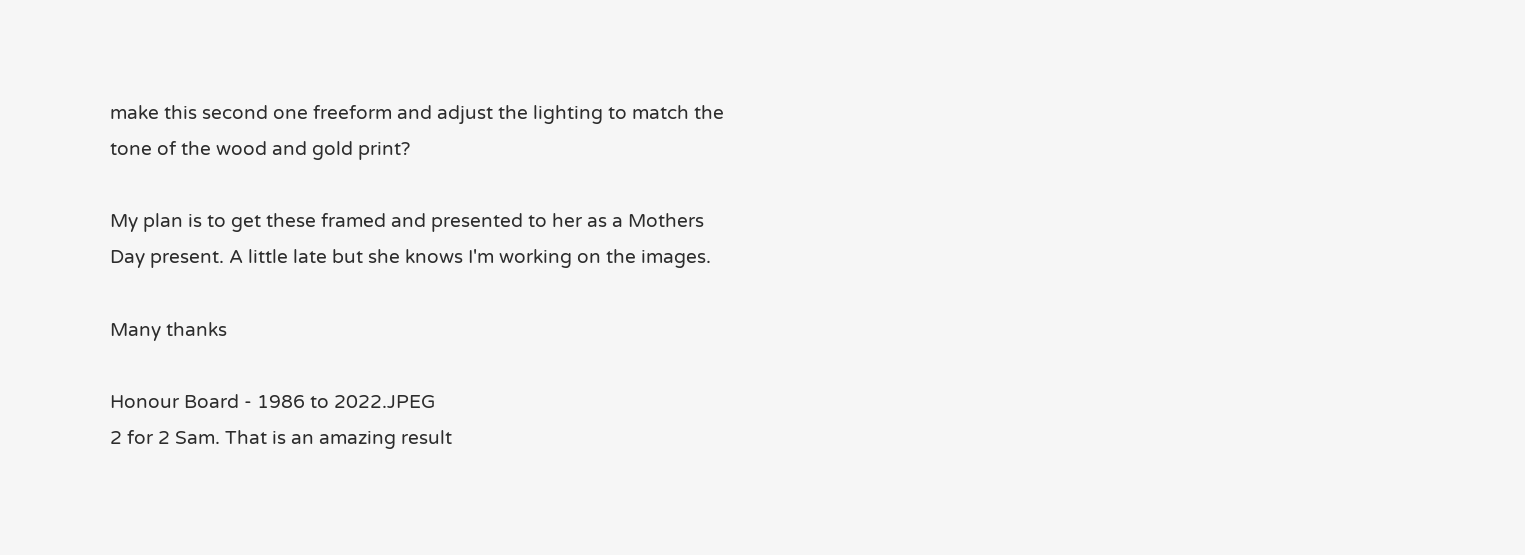make this second one freeform and adjust the lighting to match the tone of the wood and gold print?

My plan is to get these framed and presented to her as a Mothers Day present. A little late but she knows I'm working on the images.

Many thanks

Honour Board - 1986 to 2022.JPEG
2 for 2 Sam. That is an amazing result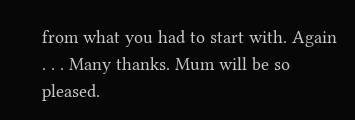from what you had to start with. Again . . . Many thanks. Mum will be so pleased.